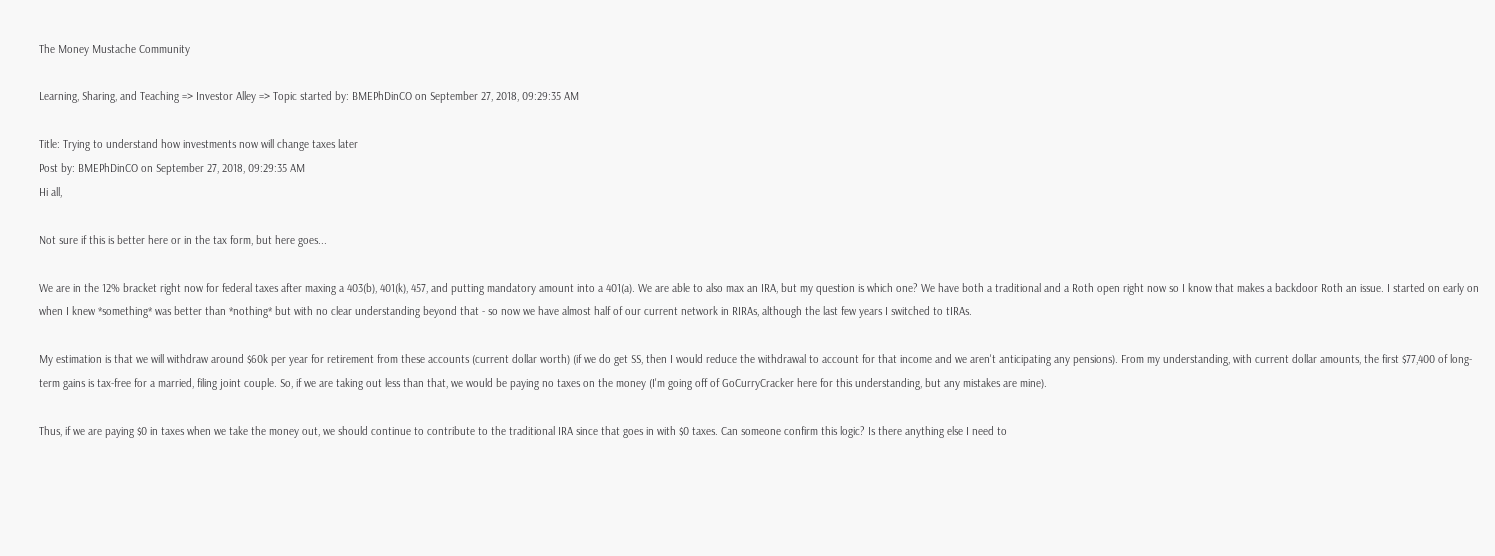The Money Mustache Community

Learning, Sharing, and Teaching => Investor Alley => Topic started by: BMEPhDinCO on September 27, 2018, 09:29:35 AM

Title: Trying to understand how investments now will change taxes later
Post by: BMEPhDinCO on September 27, 2018, 09:29:35 AM
Hi all,

Not sure if this is better here or in the tax form, but here goes...

We are in the 12% bracket right now for federal taxes after maxing a 403(b), 401(k), 457, and putting mandatory amount into a 401(a). We are able to also max an IRA, but my question is which one? We have both a traditional and a Roth open right now so I know that makes a backdoor Roth an issue. I started on early on when I knew *something* was better than *nothing* but with no clear understanding beyond that - so now we have almost half of our current network in RIRAs, although the last few years I switched to tIRAs.

My estimation is that we will withdraw around $60k per year for retirement from these accounts (current dollar worth) (if we do get SS, then I would reduce the withdrawal to account for that income and we aren't anticipating any pensions). From my understanding, with current dollar amounts, the first $77,400 of long-term gains is tax-free for a married, filing joint couple. So, if we are taking out less than that, we would be paying no taxes on the money (I'm going off of GoCurryCracker here for this understanding, but any mistakes are mine).

Thus, if we are paying $0 in taxes when we take the money out, we should continue to contribute to the traditional IRA since that goes in with $0 taxes. Can someone confirm this logic? Is there anything else I need to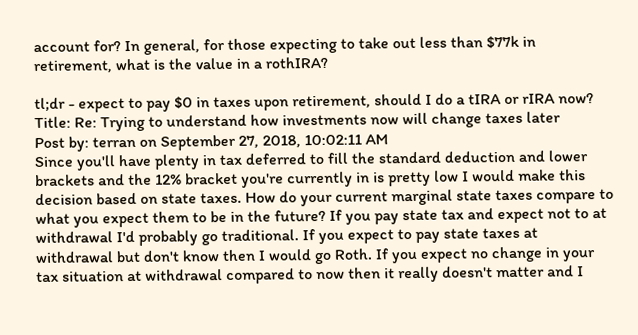account for? In general, for those expecting to take out less than $77k in retirement, what is the value in a rothIRA?

tl;dr - expect to pay $0 in taxes upon retirement, should I do a tIRA or rIRA now?
Title: Re: Trying to understand how investments now will change taxes later
Post by: terran on September 27, 2018, 10:02:11 AM
Since you'll have plenty in tax deferred to fill the standard deduction and lower brackets and the 12% bracket you're currently in is pretty low I would make this decision based on state taxes. How do your current marginal state taxes compare to what you expect them to be in the future? If you pay state tax and expect not to at withdrawal I'd probably go traditional. If you expect to pay state taxes at withdrawal but don't know then I would go Roth. If you expect no change in your tax situation at withdrawal compared to now then it really doesn't matter and I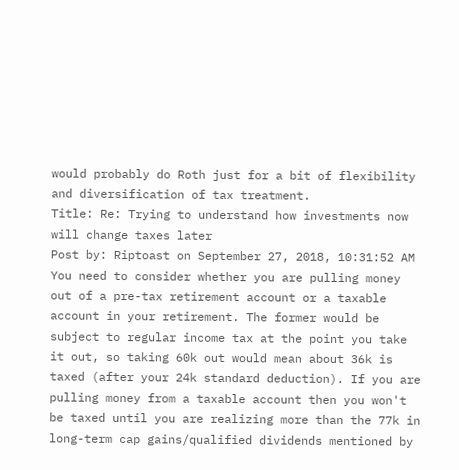would probably do Roth just for a bit of flexibility and diversification of tax treatment.
Title: Re: Trying to understand how investments now will change taxes later
Post by: Riptoast on September 27, 2018, 10:31:52 AM
You need to consider whether you are pulling money out of a pre-tax retirement account or a taxable account in your retirement. The former would be subject to regular income tax at the point you take it out, so taking 60k out would mean about 36k is taxed (after your 24k standard deduction). If you are pulling money from a taxable account then you won't be taxed until you are realizing more than the 77k in long-term cap gains/qualified dividends mentioned by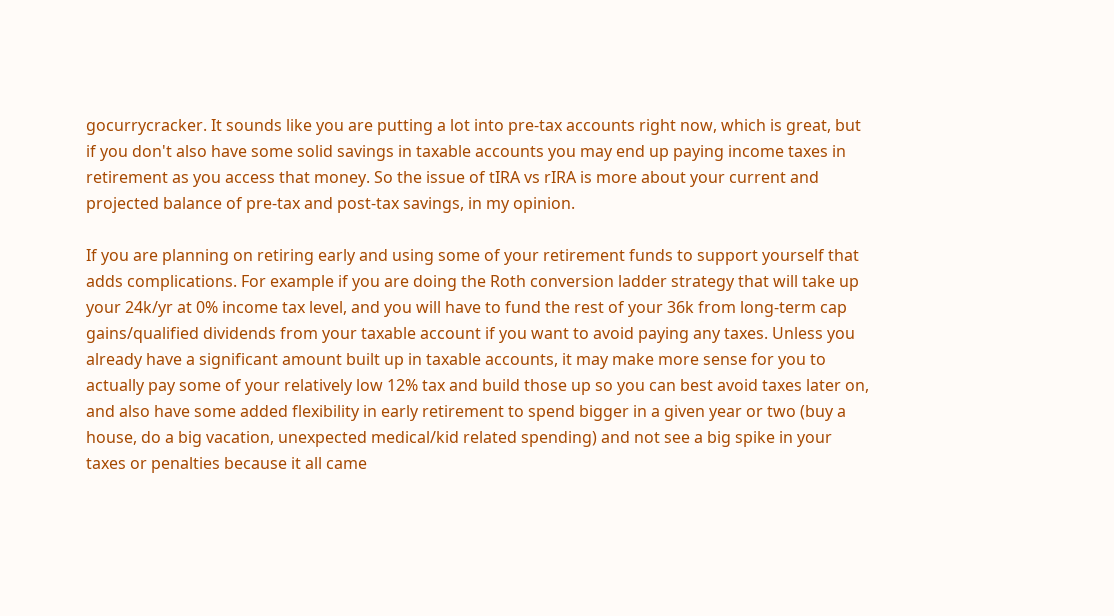gocurrycracker. It sounds like you are putting a lot into pre-tax accounts right now, which is great, but if you don't also have some solid savings in taxable accounts you may end up paying income taxes in retirement as you access that money. So the issue of tIRA vs rIRA is more about your current and projected balance of pre-tax and post-tax savings, in my opinion.

If you are planning on retiring early and using some of your retirement funds to support yourself that adds complications. For example if you are doing the Roth conversion ladder strategy that will take up your 24k/yr at 0% income tax level, and you will have to fund the rest of your 36k from long-term cap gains/qualified dividends from your taxable account if you want to avoid paying any taxes. Unless you already have a significant amount built up in taxable accounts, it may make more sense for you to actually pay some of your relatively low 12% tax and build those up so you can best avoid taxes later on, and also have some added flexibility in early retirement to spend bigger in a given year or two (buy a house, do a big vacation, unexpected medical/kid related spending) and not see a big spike in your taxes or penalties because it all came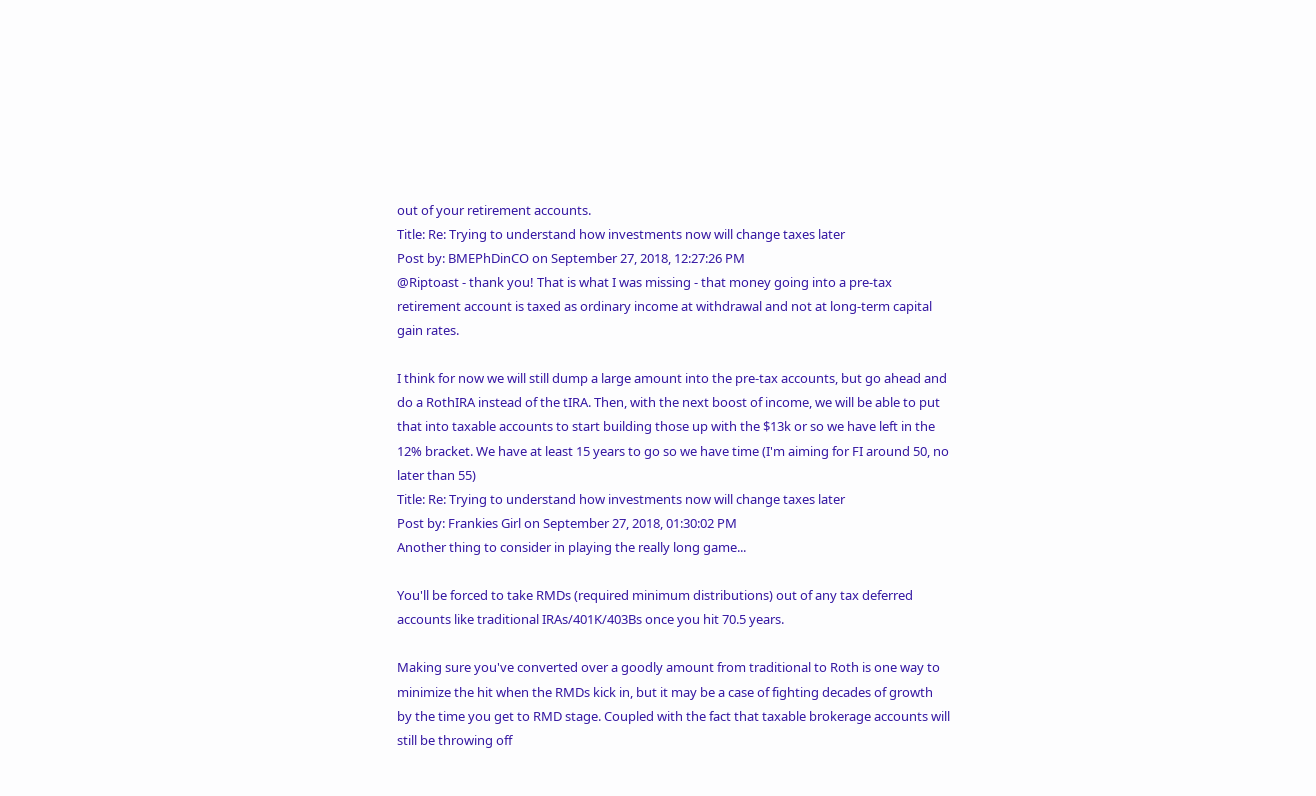out of your retirement accounts.
Title: Re: Trying to understand how investments now will change taxes later
Post by: BMEPhDinCO on September 27, 2018, 12:27:26 PM
@Riptoast - thank you! That is what I was missing - that money going into a pre-tax retirement account is taxed as ordinary income at withdrawal and not at long-term capital gain rates.

I think for now we will still dump a large amount into the pre-tax accounts, but go ahead and do a RothIRA instead of the tIRA. Then, with the next boost of income, we will be able to put that into taxable accounts to start building those up with the $13k or so we have left in the 12% bracket. We have at least 15 years to go so we have time (I'm aiming for FI around 50, no later than 55)
Title: Re: Trying to understand how investments now will change taxes later
Post by: Frankies Girl on September 27, 2018, 01:30:02 PM
Another thing to consider in playing the really long game...

You'll be forced to take RMDs (required minimum distributions) out of any tax deferred accounts like traditional IRAs/401K/403Bs once you hit 70.5 years.

Making sure you've converted over a goodly amount from traditional to Roth is one way to minimize the hit when the RMDs kick in, but it may be a case of fighting decades of growth by the time you get to RMD stage. Coupled with the fact that taxable brokerage accounts will still be throwing off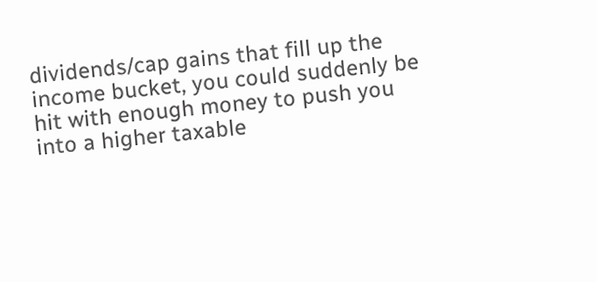dividends/cap gains that fill up the income bucket, you could suddenly be hit with enough money to push you into a higher taxable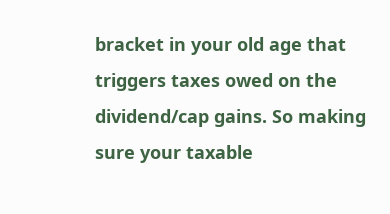bracket in your old age that triggers taxes owed on the dividend/cap gains. So making sure your taxable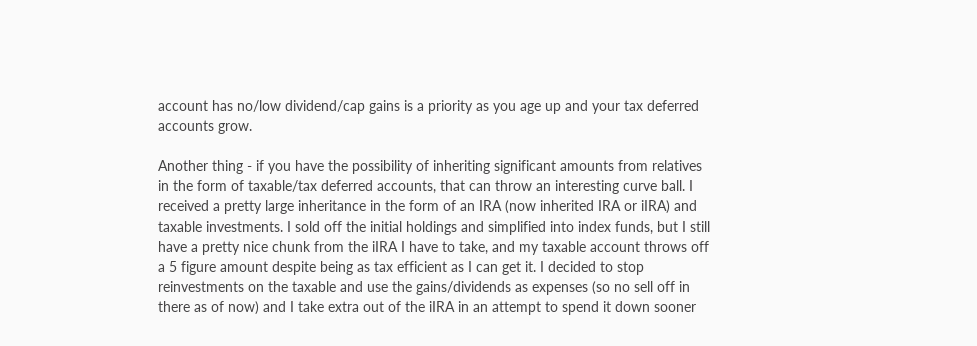account has no/low dividend/cap gains is a priority as you age up and your tax deferred accounts grow.

Another thing - if you have the possibility of inheriting significant amounts from relatives in the form of taxable/tax deferred accounts, that can throw an interesting curve ball. I received a pretty large inheritance in the form of an IRA (now inherited IRA or iIRA) and taxable investments. I sold off the initial holdings and simplified into index funds, but I still have a pretty nice chunk from the iIRA I have to take, and my taxable account throws off a 5 figure amount despite being as tax efficient as I can get it. I decided to stop reinvestments on the taxable and use the gains/dividends as expenses (so no sell off in there as of now) and I take extra out of the iIRA in an attempt to spend it down sooner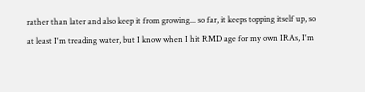rather than later and also keep it from growing... so far, it keeps topping itself up, so at least I'm treading water, but I know when I hit RMD age for my own IRAs, I'm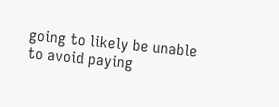going to likely be unable to avoid paying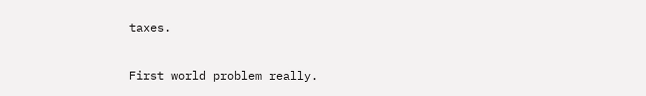taxes.

First world problem really.